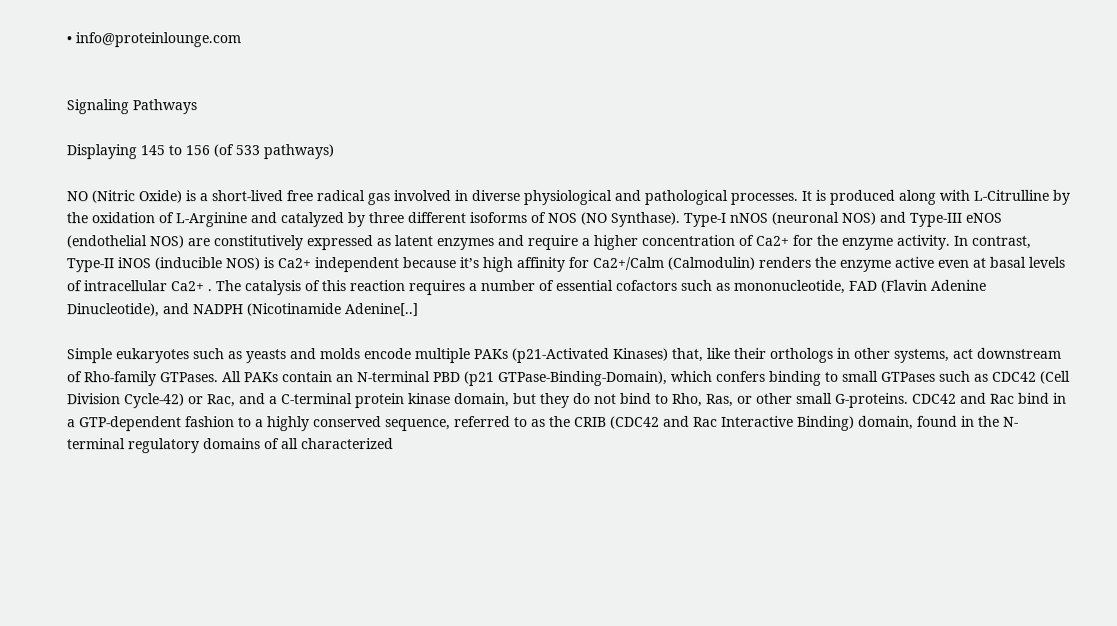• info@proteinlounge.com


Signaling Pathways

Displaying 145 to 156 (of 533 pathways)

NO (Nitric Oxide) is a short-lived free radical gas involved in diverse physiological and pathological processes. It is produced along with L-Citrulline by the oxidation of L-Arginine and catalyzed by three different isoforms of NOS (NO Synthase). Type-I nNOS (neuronal NOS) and Type-III eNOS (endothelial NOS) are constitutively expressed as latent enzymes and require a higher concentration of Ca2+ for the enzyme activity. In contrast, Type-II iNOS (inducible NOS) is Ca2+ independent because it’s high affinity for Ca2+/Calm (Calmodulin) renders the enzyme active even at basal levels of intracellular Ca2+ . The catalysis of this reaction requires a number of essential cofactors such as mononucleotide, FAD (Flavin Adenine Dinucleotide), and NADPH (Nicotinamide Adenine[..]

Simple eukaryotes such as yeasts and molds encode multiple PAKs (p21-Activated Kinases) that, like their orthologs in other systems, act downstream of Rho-family GTPases. All PAKs contain an N-terminal PBD (p21 GTPase-Binding-Domain), which confers binding to small GTPases such as CDC42 (Cell Division Cycle-42) or Rac, and a C-terminal protein kinase domain, but they do not bind to Rho, Ras, or other small G-proteins. CDC42 and Rac bind in a GTP-dependent fashion to a highly conserved sequence, referred to as the CRIB (CDC42 and Rac Interactive Binding) domain, found in the N-terminal regulatory domains of all characterized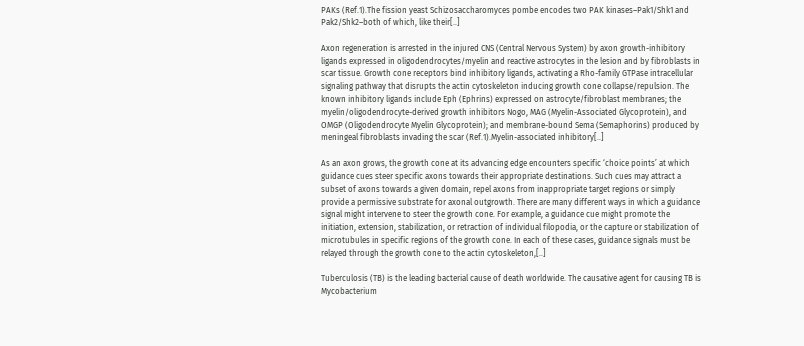PAKs (Ref.1).The fission yeast Schizosaccharomyces pombe encodes two PAK kinases–Pak1/Shk1 and Pak2/Shk2–both of which, like their[..]

Axon regeneration is arrested in the injured CNS (Central Nervous System) by axon growth-inhibitory ligands expressed in oligodendrocytes/myelin and reactive astrocytes in the lesion and by fibroblasts in scar tissue. Growth cone receptors bind inhibitory ligands, activating a Rho-family GTPase intracellular signaling pathway that disrupts the actin cytoskeleton inducing growth cone collapse/repulsion. The known inhibitory ligands include Eph (Ephrins) expressed on astrocyte/fibroblast membranes; the myelin/oligodendrocyte-derived growth inhibitors Nogo, MAG (Myelin-Associated Glycoprotein), and OMGP (Oligodendrocyte Myelin Glycoprotein); and membrane-bound Sema (Semaphorins) produced by meningeal fibroblasts invading the scar (Ref.1).Myelin-associated inhibitory[..]

As an axon grows, the growth cone at its advancing edge encounters specific ‘choice points’ at which guidance cues steer specific axons towards their appropriate destinations. Such cues may attract a subset of axons towards a given domain, repel axons from inappropriate target regions or simply provide a permissive substrate for axonal outgrowth. There are many different ways in which a guidance signal might intervene to steer the growth cone. For example, a guidance cue might promote the initiation, extension, stabilization, or retraction of individual filopodia, or the capture or stabilization of microtubules in specific regions of the growth cone. In each of these cases, guidance signals must be relayed through the growth cone to the actin cytoskeleton,[..]

Tuberculosis (TB) is the leading bacterial cause of death worldwide. The causative agent for causing TB is Mycobacterium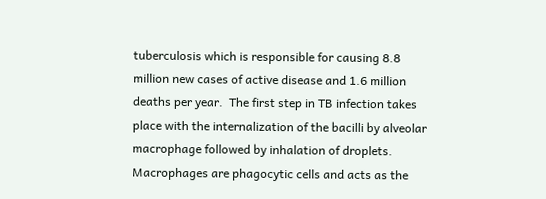tuberculosis which is responsible for causing 8.8 million new cases of active disease and 1.6 million deaths per year.  The first step in TB infection takes place with the internalization of the bacilli by alveolar macrophage followed by inhalation of droplets. Macrophages are phagocytic cells and acts as the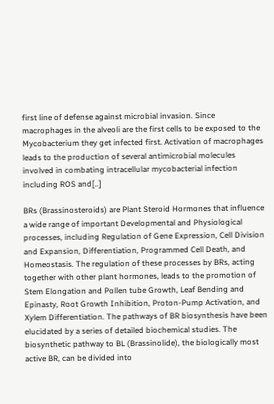first line of defense against microbial invasion. Since macrophages in the alveoli are the first cells to be exposed to the Mycobacterium they get infected first. Activation of macrophages leads to the production of several antimicrobial molecules involved in combating intracellular mycobacterial infection including ROS and[..]

BRs (Brassinosteroids) are Plant Steroid Hormones that influence a wide range of important Developmental and Physiological processes, including Regulation of Gene Expression, Cell Division and Expansion, Differentiation, Programmed Cell Death, and Homeostasis. The regulation of these processes by BRs, acting together with other plant hormones, leads to the promotion of Stem Elongation and Pollen tube Growth, Leaf Bending and Epinasty, Root Growth Inhibition, Proton-Pump Activation, and Xylem Differentiation. The pathways of BR biosynthesis have been elucidated by a series of detailed biochemical studies. The biosynthetic pathway to BL (Brassinolide), the biologically most active BR, can be divided into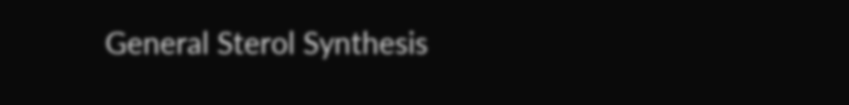General Sterol Synthesis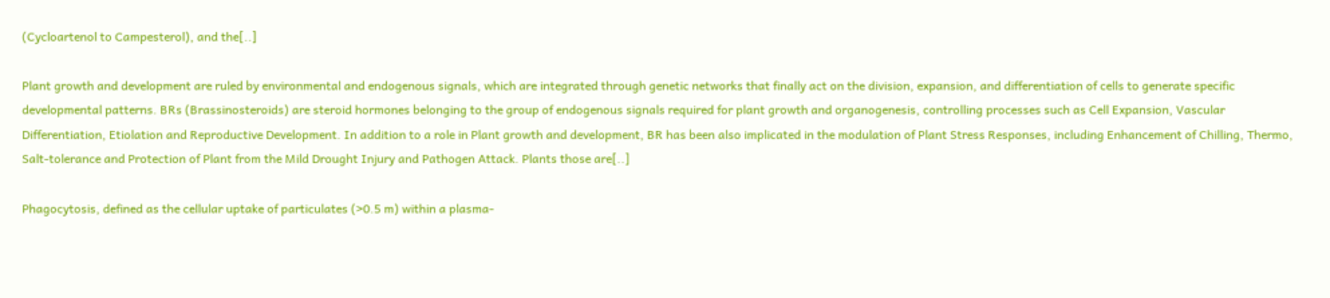(Cycloartenol to Campesterol), and the[..]

Plant growth and development are ruled by environmental and endogenous signals, which are integrated through genetic networks that finally act on the division, expansion, and differentiation of cells to generate specific developmental patterns. BRs (Brassinosteroids) are steroid hormones belonging to the group of endogenous signals required for plant growth and organogenesis, controlling processes such as Cell Expansion, Vascular Differentiation, Etiolation and Reproductive Development. In addition to a role in Plant growth and development, BR has been also implicated in the modulation of Plant Stress Responses, including Enhancement of Chilling, Thermo, Salt-tolerance and Protection of Plant from the Mild Drought Injury and Pathogen Attack. Plants those are[..]

Phagocytosis, defined as the cellular uptake of particulates (>0.5 m) within a plasma-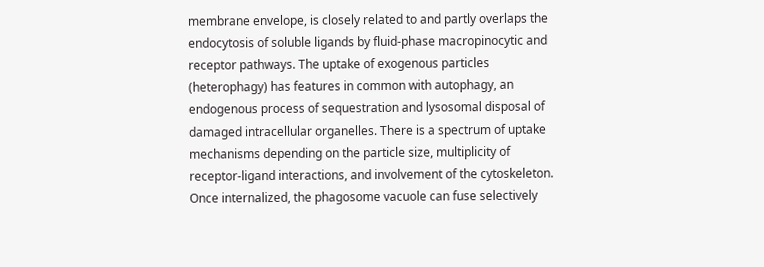membrane envelope, is closely related to and partly overlaps the endocytosis of soluble ligands by fluid-phase macropinocytic and receptor pathways. The uptake of exogenous particles (heterophagy) has features in common with autophagy, an endogenous process of sequestration and lysosomal disposal of damaged intracellular organelles. There is a spectrum of uptake mechanisms depending on the particle size, multiplicity of receptor-ligand interactions, and involvement of the cytoskeleton. Once internalized, the phagosome vacuole can fuse selectively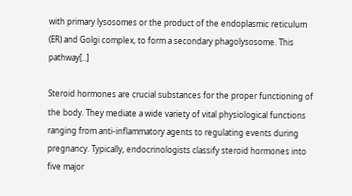with primary lysosomes or the product of the endoplasmic reticulum (ER) and Golgi complex, to form a secondary phagolysosome. This pathway[..]

Steroid hormones are crucial substances for the proper functioning of the body. They mediate a wide variety of vital physiological functions ranging from anti-inflammatory agents to regulating events during pregnancy. Typically, endocrinologists classify steroid hormones into five major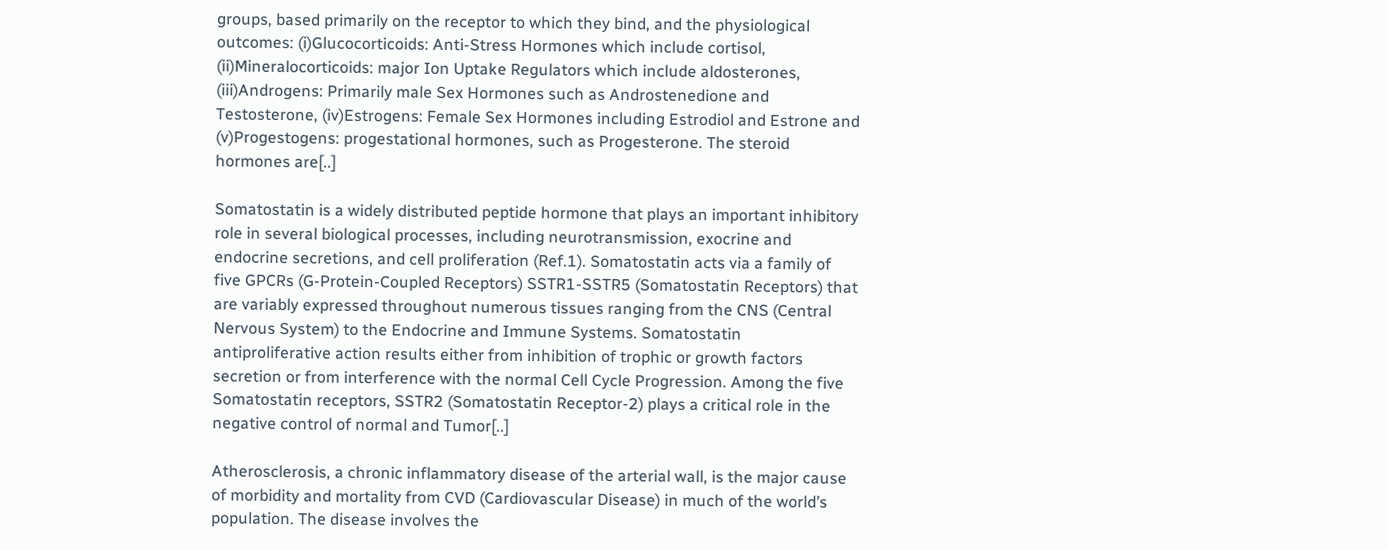groups, based primarily on the receptor to which they bind, and the physiological outcomes: (i)Glucocorticoids: Anti-Stress Hormones which include cortisol, (ii)Mineralocorticoids: major Ion Uptake Regulators which include aldosterones, (iii)Androgens: Primarily male Sex Hormones such as Androstenedione and Testosterone, (iv)Estrogens: Female Sex Hormones including Estrodiol and Estrone and (v)Progestogens: progestational hormones, such as Progesterone. The steroid hormones are[..]

Somatostatin is a widely distributed peptide hormone that plays an important inhibitory role in several biological processes, including neurotransmission, exocrine and endocrine secretions, and cell proliferation (Ref.1). Somatostatin acts via a family of five GPCRs (G-Protein-Coupled Receptors) SSTR1-SSTR5 (Somatostatin Receptors) that are variably expressed throughout numerous tissues ranging from the CNS (Central Nervous System) to the Endocrine and Immune Systems. Somatostatin antiproliferative action results either from inhibition of trophic or growth factors secretion or from interference with the normal Cell Cycle Progression. Among the five Somatostatin receptors, SSTR2 (Somatostatin Receptor-2) plays a critical role in the negative control of normal and Tumor[..]

Atherosclerosis, a chronic inflammatory disease of the arterial wall, is the major cause of morbidity and mortality from CVD (Cardiovascular Disease) in much of the world’s population. The disease involves the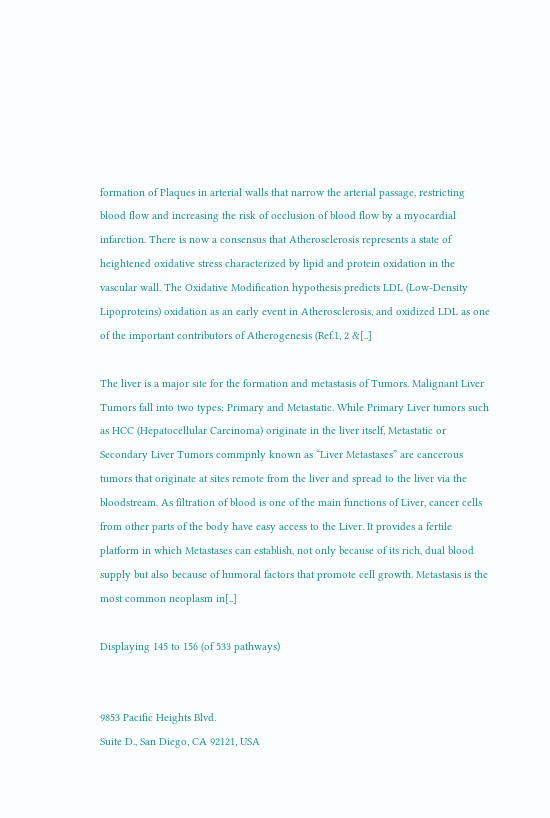formation of Plaques in arterial walls that narrow the arterial passage, restricting blood flow and increasing the risk of occlusion of blood flow by a myocardial infarction. There is now a consensus that Atherosclerosis represents a state of heightened oxidative stress characterized by lipid and protein oxidation in the vascular wall. The Oxidative Modification hypothesis predicts LDL (Low-Density Lipoproteins) oxidation as an early event in Atherosclerosis, and oxidized LDL as one of the important contributors of Atherogenesis (Ref.1, 2 &[..]

The liver is a major site for the formation and metastasis of Tumors. Malignant Liver Tumors fall into two types: Primary and Metastatic. While Primary Liver tumors such as HCC (Hepatocellular Carcinoma) originate in the liver itself, Metastatic or Secondary Liver Tumors commpnly known as “Liver Metastases” are cancerous tumors that originate at sites remote from the liver and spread to the liver via the bloodstream. As filtration of blood is one of the main functions of Liver, cancer cells from other parts of the body have easy access to the Liver. It provides a fertile platform in which Metastases can establish, not only because of its rich, dual blood supply but also because of humoral factors that promote cell growth. Metastasis is the most common neoplasm in[..]

Displaying 145 to 156 (of 533 pathways)


9853 Pacific Heights Blvd.
Suite D., San Diego, CA 92121, USA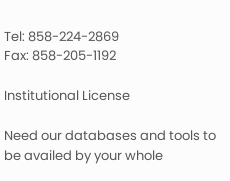Tel: 858-224-2869
Fax: 858-205-1192

Institutional License

Need our databases and tools to be availed by your whole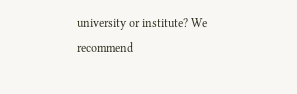university or institute? We recommend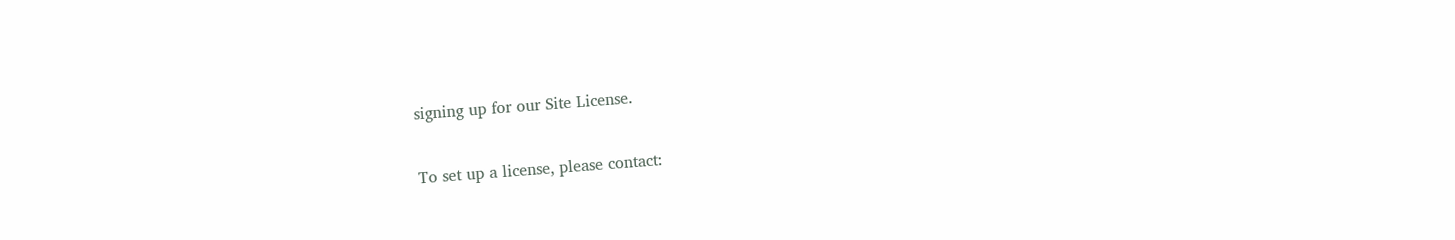signing up for our Site License.

To set up a license, please contact: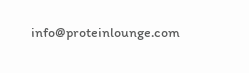info@proteinlounge.com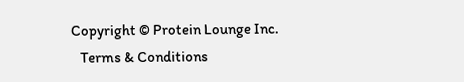Copyright © Protein Lounge Inc.
   Terms & Conditions